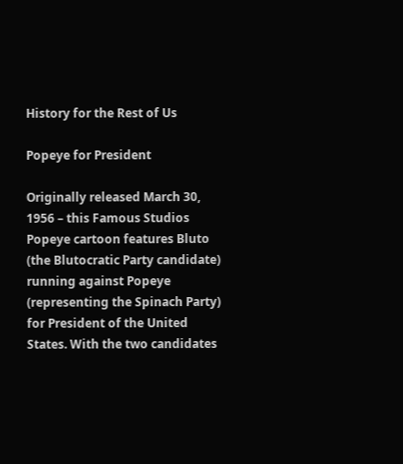History for the Rest of Us

Popeye for President

Originally released March 30, 1956 – this Famous Studios Popeye cartoon features Bluto (the Blutocratic Party candidate) running against Popeye (representing the Spinach Party) for President of the United States. With the two candidates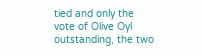tied and only the vote of Olive Oyl outstanding, the two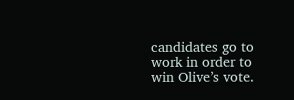candidates go to work in order to win Olive’s vote.